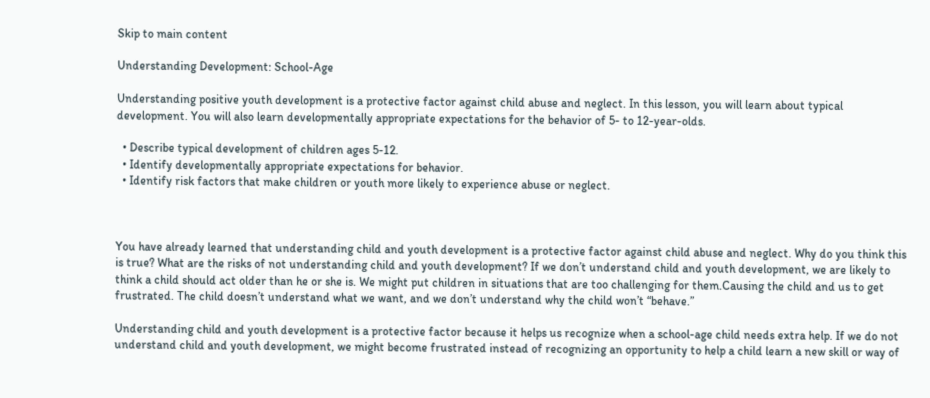Skip to main content

Understanding Development: School-Age

Understanding positive youth development is a protective factor against child abuse and neglect. In this lesson, you will learn about typical development. You will also learn developmentally appropriate expectations for the behavior of 5- to 12-year-olds.

  • Describe typical development of children ages 5-12.
  • Identify developmentally appropriate expectations for behavior.
  • Identify risk factors that make children or youth more likely to experience abuse or neglect.



You have already learned that understanding child and youth development is a protective factor against child abuse and neglect. Why do you think this is true? What are the risks of not understanding child and youth development? If we don’t understand child and youth development, we are likely to think a child should act older than he or she is. We might put children in situations that are too challenging for them.Causing the child and us to get frustrated. The child doesn’t understand what we want, and we don’t understand why the child won’t “behave.”

Understanding child and youth development is a protective factor because it helps us recognize when a school-age child needs extra help. If we do not understand child and youth development, we might become frustrated instead of recognizing an opportunity to help a child learn a new skill or way of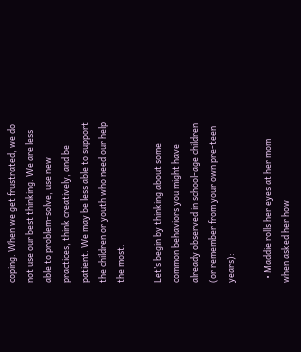coping. When we get frustrated, we do not use our best thinking. We are less able to problem-solve, use new practices, think creatively, and be patient. We may be less able to support the children or youth who need our help the most.

Let’s begin by thinking about some common behaviors you might have already observed in school-age children (or remember from your own pre-teen years):

  • Maddie rolls her eyes at her mom when asked her how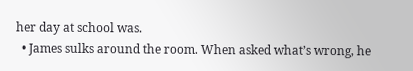her day at school was.
  • James sulks around the room. When asked what’s wrong, he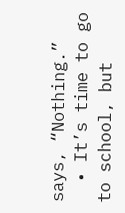says, “Nothing.”
  • It’s time to go to school, but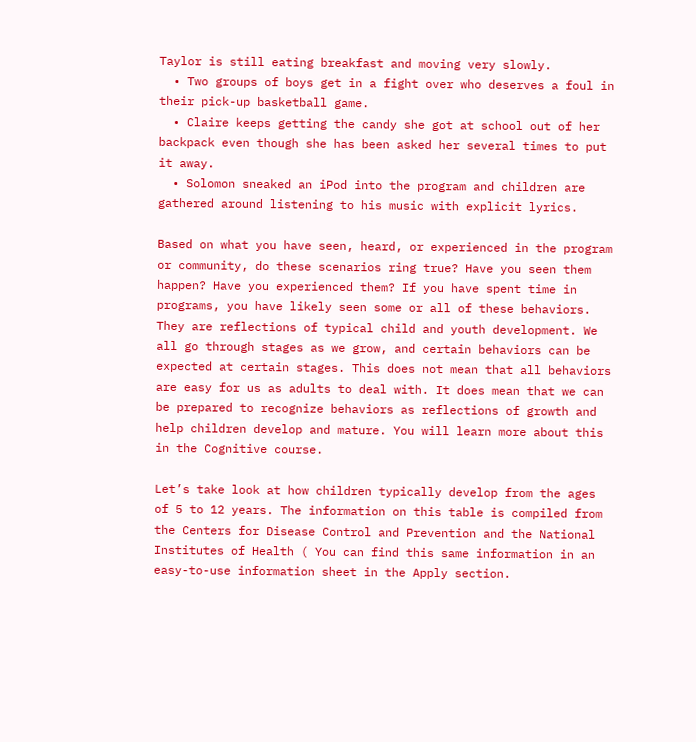Taylor is still eating breakfast and moving very slowly.
  • Two groups of boys get in a fight over who deserves a foul in their pick-up basketball game.
  • Claire keeps getting the candy she got at school out of her backpack even though she has been asked her several times to put it away.
  • Solomon sneaked an iPod into the program and children are gathered around listening to his music with explicit lyrics.

Based on what you have seen, heard, or experienced in the program or community, do these scenarios ring true? Have you seen them happen? Have you experienced them? If you have spent time in programs, you have likely seen some or all of these behaviors. They are reflections of typical child and youth development. We all go through stages as we grow, and certain behaviors can be expected at certain stages. This does not mean that all behaviors are easy for us as adults to deal with. It does mean that we can be prepared to recognize behaviors as reflections of growth and help children develop and mature. You will learn more about this in the Cognitive course.

Let’s take look at how children typically develop from the ages of 5 to 12 years. The information on this table is compiled from the Centers for Disease Control and Prevention and the National Institutes of Health ( You can find this same information in an easy-to-use information sheet in the Apply section.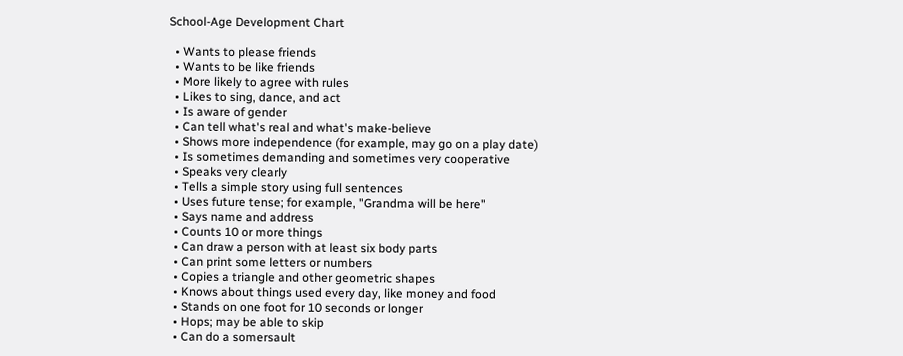School-Age Development Chart

  • Wants to please friends
  • Wants to be like friends
  • More likely to agree with rules
  • Likes to sing, dance, and act
  • Is aware of gender
  • Can tell what's real and what's make-believe
  • Shows more independence (for example, may go on a play date)
  • Is sometimes demanding and sometimes very cooperative
  • Speaks very clearly
  • Tells a simple story using full sentences
  • Uses future tense; for example, "Grandma will be here"
  • Says name and address
  • Counts 10 or more things
  • Can draw a person with at least six body parts
  • Can print some letters or numbers
  • Copies a triangle and other geometric shapes
  • Knows about things used every day, like money and food
  • Stands on one foot for 10 seconds or longer
  • Hops; may be able to skip
  • Can do a somersault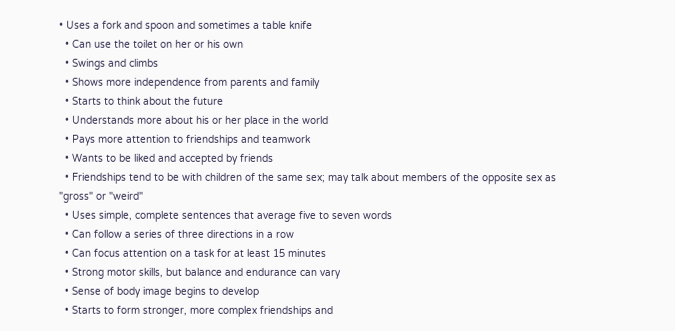• Uses a fork and spoon and sometimes a table knife
  • Can use the toilet on her or his own
  • Swings and climbs
  • Shows more independence from parents and family
  • Starts to think about the future
  • Understands more about his or her place in the world
  • Pays more attention to friendships and teamwork
  • Wants to be liked and accepted by friends
  • Friendships tend to be with children of the same sex; may talk about members of the opposite sex as "gross" or "weird"
  • Uses simple, complete sentences that average five to seven words
  • Can follow a series of three directions in a row
  • Can focus attention on a task for at least 15 minutes
  • Strong motor skills, but balance and endurance can vary
  • Sense of body image begins to develop
  • Starts to form stronger, more complex friendships and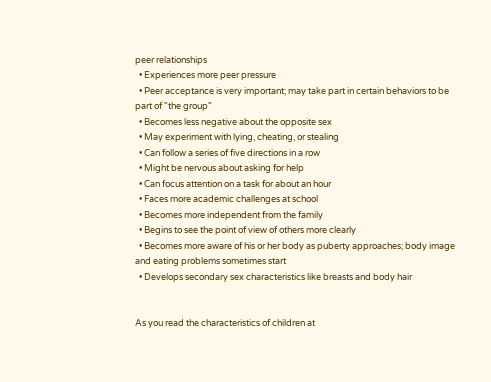peer relationships
  • Experiences more peer pressure
  • Peer acceptance is very important; may take part in certain behaviors to be part of "the group"
  • Becomes less negative about the opposite sex
  • May experiment with lying, cheating, or stealing
  • Can follow a series of five directions in a row
  • Might be nervous about asking for help
  • Can focus attention on a task for about an hour
  • Faces more academic challenges at school
  • Becomes more independent from the family
  • Begins to see the point of view of others more clearly
  • Becomes more aware of his or her body as puberty approaches; body image and eating problems sometimes start
  • Develops secondary sex characteristics like breasts and body hair


As you read the characteristics of children at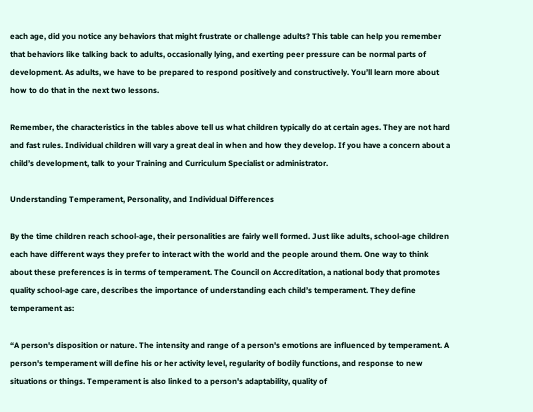each age, did you notice any behaviors that might frustrate or challenge adults? This table can help you remember that behaviors like talking back to adults, occasionally lying, and exerting peer pressure can be normal parts of development. As adults, we have to be prepared to respond positively and constructively. You’ll learn more about how to do that in the next two lessons.

Remember, the characteristics in the tables above tell us what children typically do at certain ages. They are not hard and fast rules. Individual children will vary a great deal in when and how they develop. If you have a concern about a child’s development, talk to your Training and Curriculum Specialist or administrator.

Understanding Temperament, Personality, and Individual Differences

By the time children reach school-age, their personalities are fairly well formed. Just like adults, school-age children each have different ways they prefer to interact with the world and the people around them. One way to think about these preferences is in terms of temperament. The Council on Accreditation, a national body that promotes quality school-age care, describes the importance of understanding each child’s temperament. They define temperament as:

“A person's disposition or nature. The intensity and range of a person's emotions are influenced by temperament. A person's temperament will define his or her activity level, regularity of bodily functions, and response to new situations or things. Temperament is also linked to a person's adaptability, quality of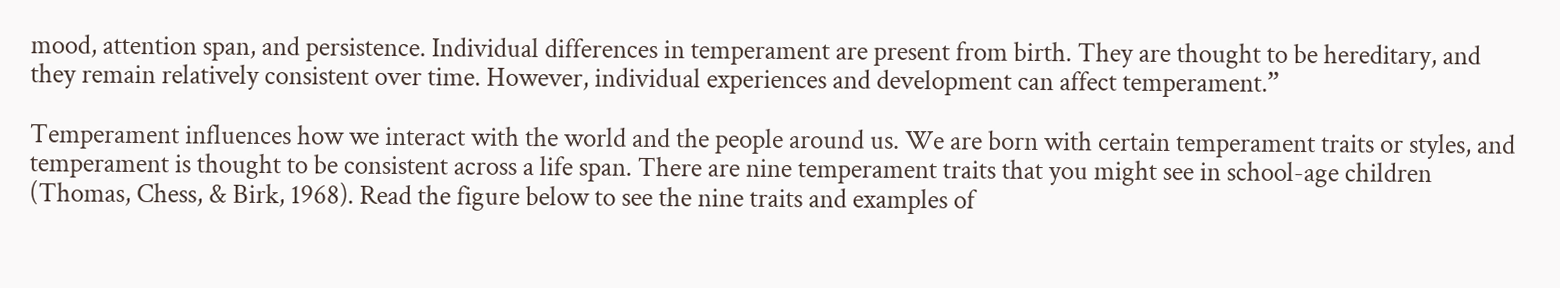mood, attention span, and persistence. Individual differences in temperament are present from birth. They are thought to be hereditary, and they remain relatively consistent over time. However, individual experiences and development can affect temperament.”

Temperament influences how we interact with the world and the people around us. We are born with certain temperament traits or styles, and temperament is thought to be consistent across a life span. There are nine temperament traits that you might see in school-age children (Thomas, Chess, & Birk, 1968). Read the figure below to see the nine traits and examples of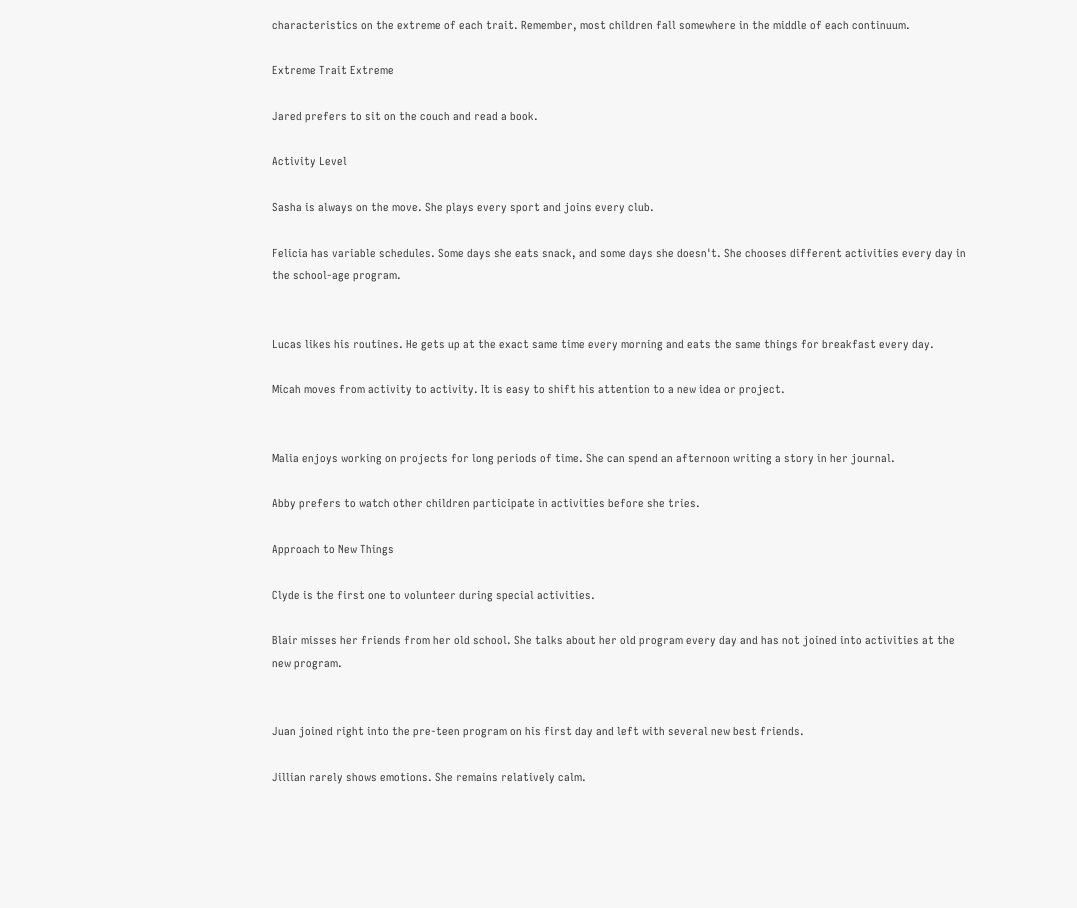characteristics on the extreme of each trait. Remember, most children fall somewhere in the middle of each continuum.

Extreme Trait Extreme

Jared prefers to sit on the couch and read a book.

Activity Level

Sasha is always on the move. She plays every sport and joins every club.

Felicia has variable schedules. Some days she eats snack, and some days she doesn't. She chooses different activities every day in the school-age program.


Lucas likes his routines. He gets up at the exact same time every morning and eats the same things for breakfast every day.

Micah moves from activity to activity. It is easy to shift his attention to a new idea or project.


Malia enjoys working on projects for long periods of time. She can spend an afternoon writing a story in her journal.

Abby prefers to watch other children participate in activities before she tries.

Approach to New Things

Clyde is the first one to volunteer during special activities.

Blair misses her friends from her old school. She talks about her old program every day and has not joined into activities at the new program.


Juan joined right into the pre-teen program on his first day and left with several new best friends.

Jillian rarely shows emotions. She remains relatively calm.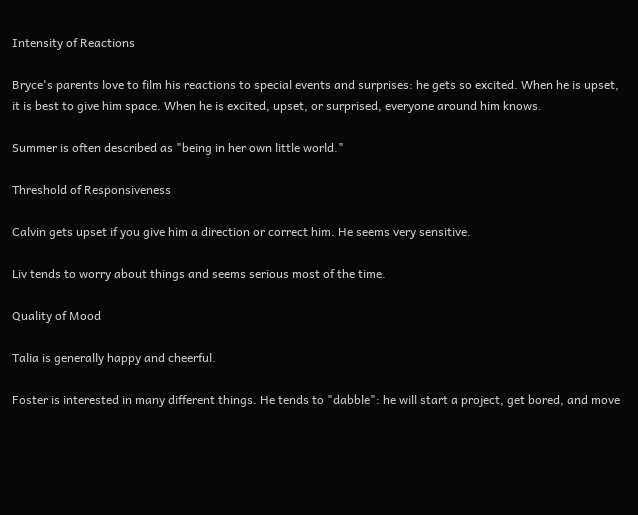Intensity of Reactions

Bryce's parents love to film his reactions to special events and surprises: he gets so excited. When he is upset, it is best to give him space. When he is excited, upset, or surprised, everyone around him knows.

Summer is often described as "being in her own little world."

Threshold of Responsiveness

Calvin gets upset if you give him a direction or correct him. He seems very sensitive.

Liv tends to worry about things and seems serious most of the time.

Quality of Mood

Talia is generally happy and cheerful.

Foster is interested in many different things. He tends to "dabble": he will start a project, get bored, and move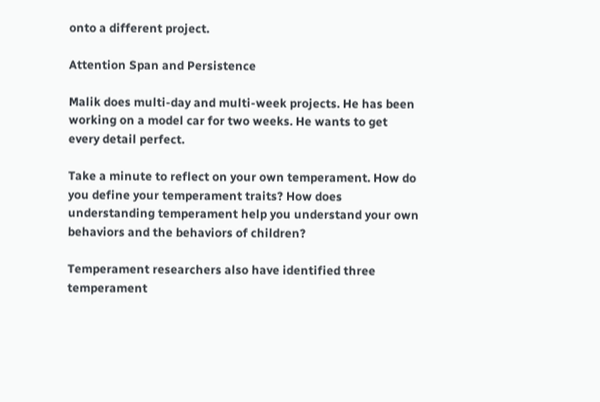onto a different project.

Attention Span and Persistence

Malik does multi-day and multi-week projects. He has been working on a model car for two weeks. He wants to get every detail perfect.

Take a minute to reflect on your own temperament. How do you define your temperament traits? How does understanding temperament help you understand your own behaviors and the behaviors of children?

Temperament researchers also have identified three temperament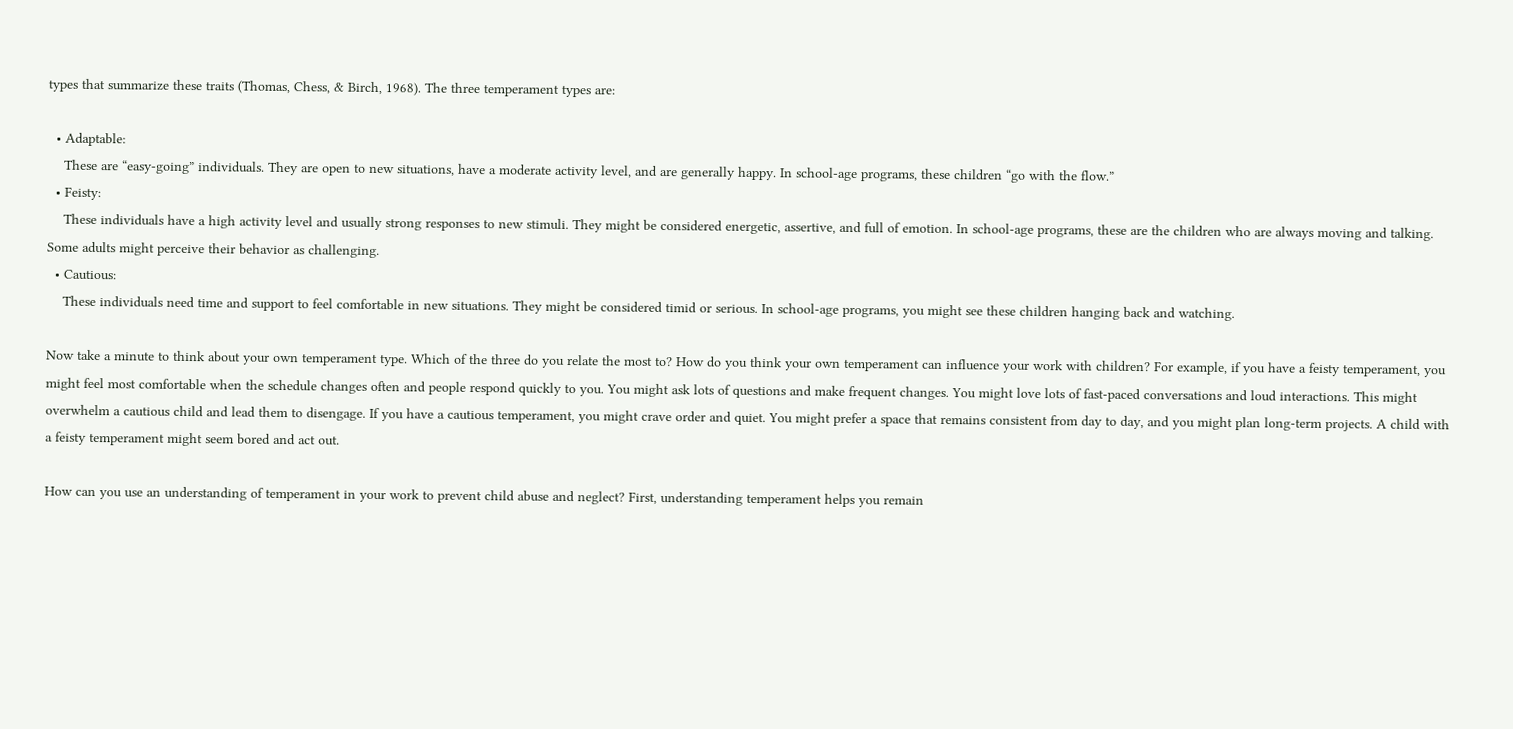types that summarize these traits (Thomas, Chess, & Birch, 1968). The three temperament types are:

  • Adaptable:
    These are “easy-going” individuals. They are open to new situations, have a moderate activity level, and are generally happy. In school-age programs, these children “go with the flow.”
  • Feisty:
    These individuals have a high activity level and usually strong responses to new stimuli. They might be considered energetic, assertive, and full of emotion. In school-age programs, these are the children who are always moving and talking. Some adults might perceive their behavior as challenging.
  • Cautious:
    These individuals need time and support to feel comfortable in new situations. They might be considered timid or serious. In school-age programs, you might see these children hanging back and watching.

Now take a minute to think about your own temperament type. Which of the three do you relate the most to? How do you think your own temperament can influence your work with children? For example, if you have a feisty temperament, you might feel most comfortable when the schedule changes often and people respond quickly to you. You might ask lots of questions and make frequent changes. You might love lots of fast-paced conversations and loud interactions. This might overwhelm a cautious child and lead them to disengage. If you have a cautious temperament, you might crave order and quiet. You might prefer a space that remains consistent from day to day, and you might plan long-term projects. A child with a feisty temperament might seem bored and act out.

How can you use an understanding of temperament in your work to prevent child abuse and neglect? First, understanding temperament helps you remain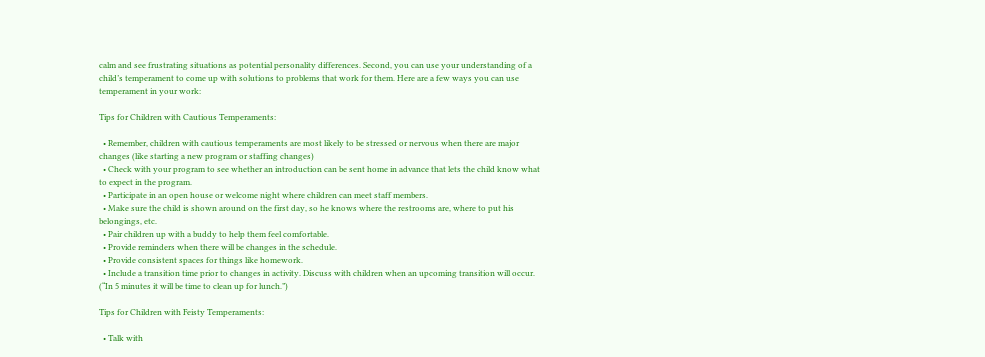calm and see frustrating situations as potential personality differences. Second, you can use your understanding of a child’s temperament to come up with solutions to problems that work for them. Here are a few ways you can use temperament in your work:

Tips for Children with Cautious Temperaments:

  • Remember, children with cautious temperaments are most likely to be stressed or nervous when there are major changes (like starting a new program or staffing changes)
  • Check with your program to see whether an introduction can be sent home in advance that lets the child know what to expect in the program.
  • Participate in an open house or welcome night where children can meet staff members.
  • Make sure the child is shown around on the first day, so he knows where the restrooms are, where to put his belongings, etc.
  • Pair children up with a buddy to help them feel comfortable.
  • Provide reminders when there will be changes in the schedule.
  • Provide consistent spaces for things like homework.
  • Include a transition time prior to changes in activity. Discuss with children when an upcoming transition will occur. (“In 5 minutes it will be time to clean up for lunch.”)

Tips for Children with Feisty Temperaments:

  • Talk with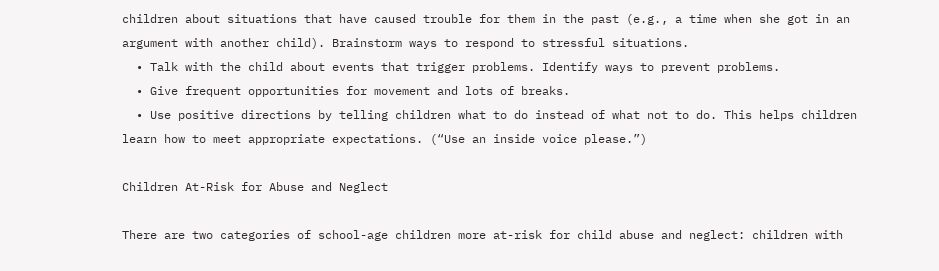children about situations that have caused trouble for them in the past (e.g., a time when she got in an argument with another child). Brainstorm ways to respond to stressful situations.
  • Talk with the child about events that trigger problems. Identify ways to prevent problems.
  • Give frequent opportunities for movement and lots of breaks.
  • Use positive directions by telling children what to do instead of what not to do. This helps children learn how to meet appropriate expectations. (“Use an inside voice please.”)

Children At-Risk for Abuse and Neglect

There are two categories of school-age children more at-risk for child abuse and neglect: children with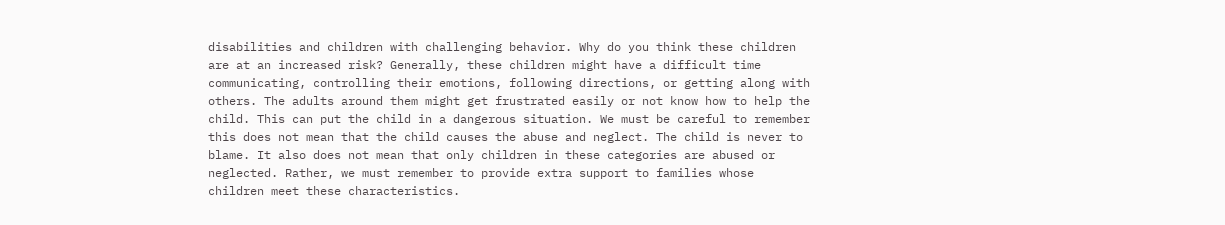disabilities and children with challenging behavior. Why do you think these children are at an increased risk? Generally, these children might have a difficult time communicating, controlling their emotions, following directions, or getting along with others. The adults around them might get frustrated easily or not know how to help the child. This can put the child in a dangerous situation. We must be careful to remember this does not mean that the child causes the abuse and neglect. The child is never to blame. It also does not mean that only children in these categories are abused or neglected. Rather, we must remember to provide extra support to families whose children meet these characteristics.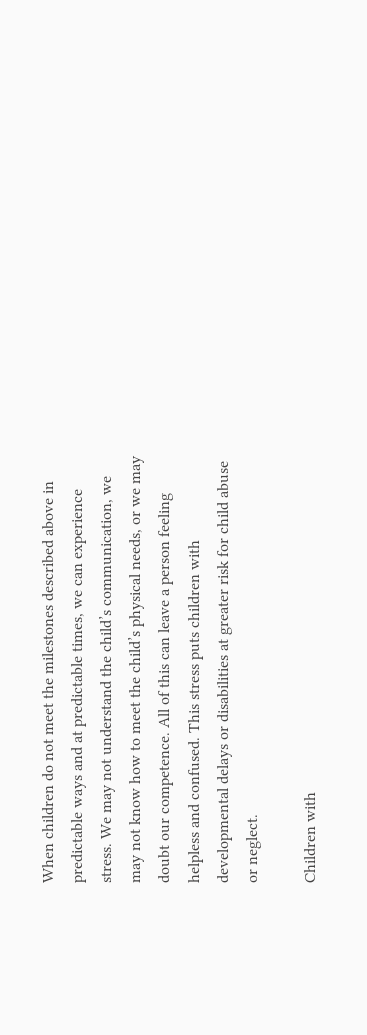When children do not meet the milestones described above in predictable ways and at predictable times, we can experience stress. We may not understand the child’s communication, we may not know how to meet the child’s physical needs, or we may doubt our competence. All of this can leave a person feeling helpless and confused. This stress puts children with developmental delays or disabilities at greater risk for child abuse or neglect.

Children with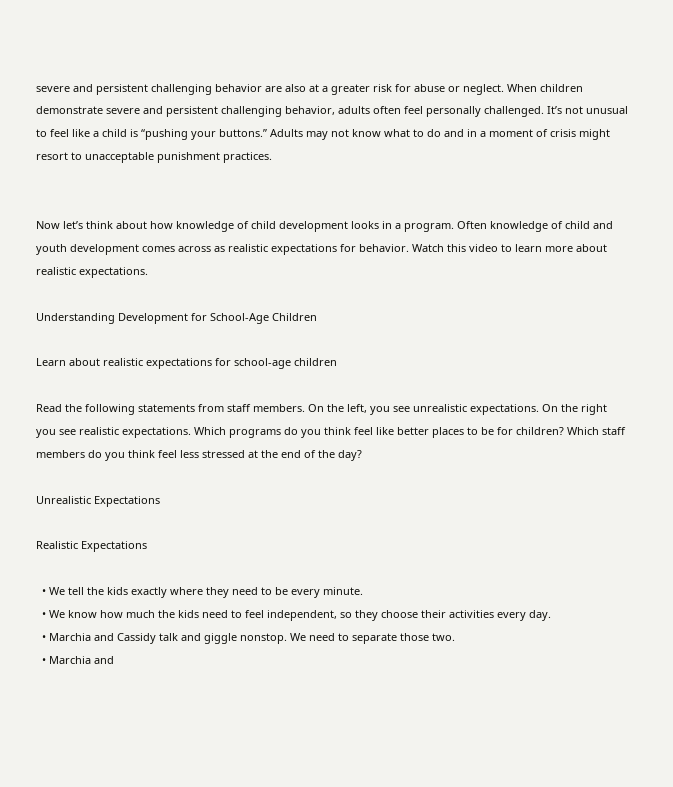severe and persistent challenging behavior are also at a greater risk for abuse or neglect. When children demonstrate severe and persistent challenging behavior, adults often feel personally challenged. It’s not unusual to feel like a child is “pushing your buttons.” Adults may not know what to do and in a moment of crisis might resort to unacceptable punishment practices.


Now let’s think about how knowledge of child development looks in a program. Often knowledge of child and youth development comes across as realistic expectations for behavior. Watch this video to learn more about realistic expectations.

Understanding Development for School-Age Children

Learn about realistic expectations for school-age children

Read the following statements from staff members. On the left, you see unrealistic expectations. On the right you see realistic expectations. Which programs do you think feel like better places to be for children? Which staff members do you think feel less stressed at the end of the day?

Unrealistic Expectations

Realistic Expectations

  • We tell the kids exactly where they need to be every minute.
  • We know how much the kids need to feel independent, so they choose their activities every day.
  • Marchia and Cassidy talk and giggle nonstop. We need to separate those two.
  • Marchia and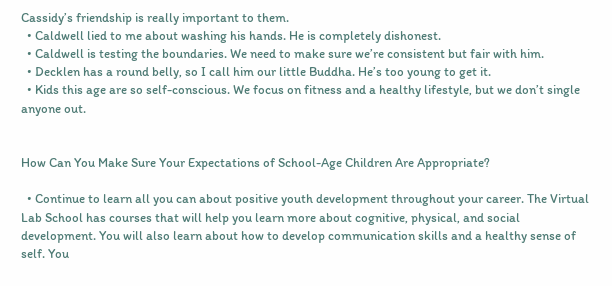Cassidy’s friendship is really important to them.
  • Caldwell lied to me about washing his hands. He is completely dishonest.
  • Caldwell is testing the boundaries. We need to make sure we’re consistent but fair with him.
  • Decklen has a round belly, so I call him our little Buddha. He’s too young to get it.
  • Kids this age are so self-conscious. We focus on fitness and a healthy lifestyle, but we don’t single anyone out.


How Can You Make Sure Your Expectations of School-Age Children Are Appropriate?

  • Continue to learn all you can about positive youth development throughout your career. The Virtual Lab School has courses that will help you learn more about cognitive, physical, and social development. You will also learn about how to develop communication skills and a healthy sense of self. You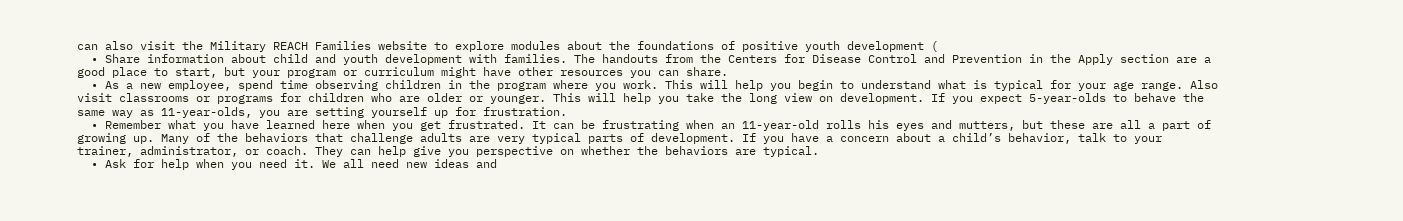can also visit the Military REACH Families website to explore modules about the foundations of positive youth development (
  • Share information about child and youth development with families. The handouts from the Centers for Disease Control and Prevention in the Apply section are a good place to start, but your program or curriculum might have other resources you can share.
  • As a new employee, spend time observing children in the program where you work. This will help you begin to understand what is typical for your age range. Also visit classrooms or programs for children who are older or younger. This will help you take the long view on development. If you expect 5-year-olds to behave the same way as 11-year-olds, you are setting yourself up for frustration.
  • Remember what you have learned here when you get frustrated. It can be frustrating when an 11-year-old rolls his eyes and mutters, but these are all a part of growing up. Many of the behaviors that challenge adults are very typical parts of development. If you have a concern about a child’s behavior, talk to your trainer, administrator, or coach. They can help give you perspective on whether the behaviors are typical.
  • Ask for help when you need it. We all need new ideas and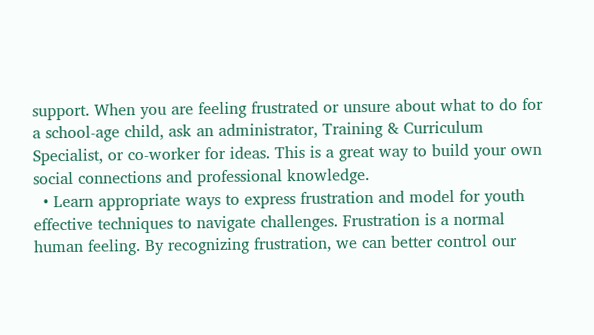support. When you are feeling frustrated or unsure about what to do for a school-age child, ask an administrator, Training & Curriculum Specialist, or co-worker for ideas. This is a great way to build your own social connections and professional knowledge.
  • Learn appropriate ways to express frustration and model for youth effective techniques to navigate challenges. Frustration is a normal human feeling. By recognizing frustration, we can better control our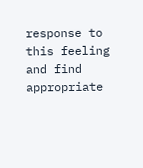response to this feeling and find appropriate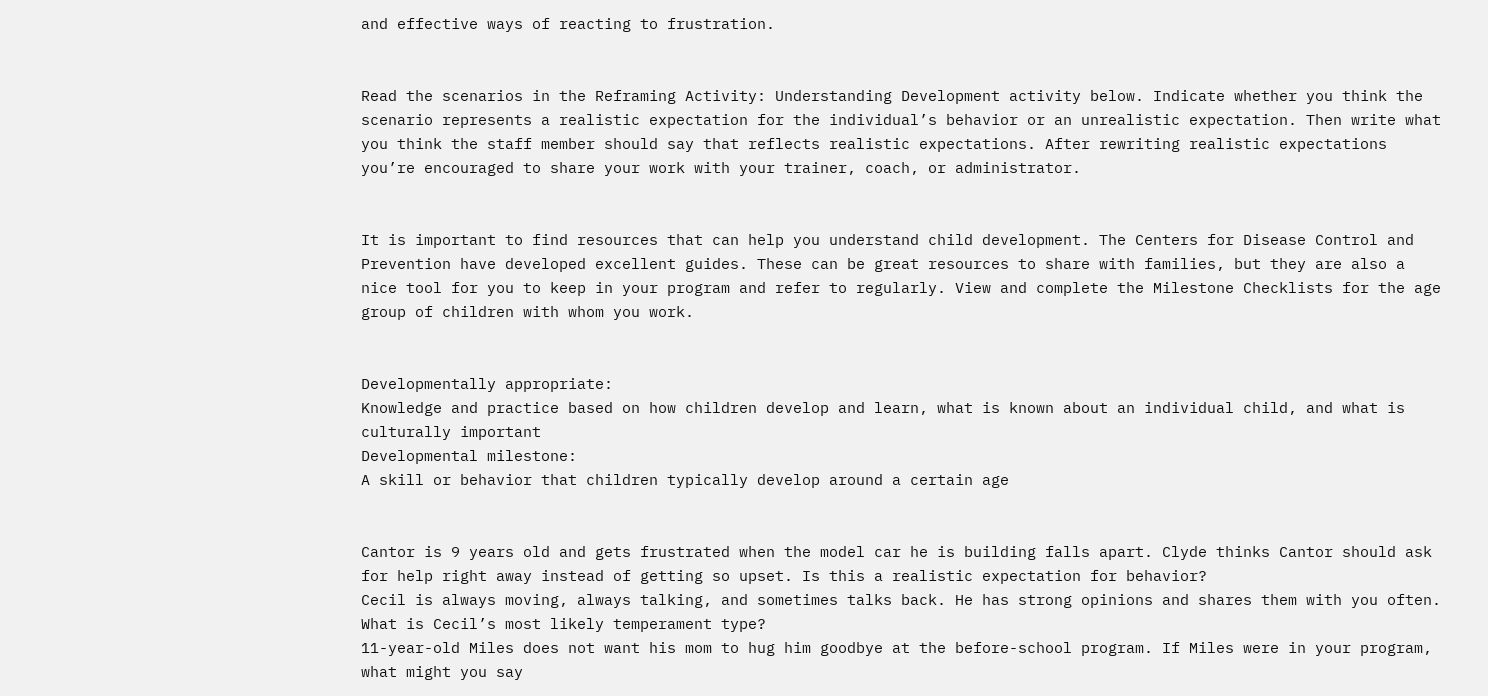and effective ways of reacting to frustration.


Read the scenarios in the Reframing Activity: Understanding Development activity below. Indicate whether you think the scenario represents a realistic expectation for the individual’s behavior or an unrealistic expectation. Then write what you think the staff member should say that reflects realistic expectations. After rewriting realistic expectations you’re encouraged to share your work with your trainer, coach, or administrator.


It is important to find resources that can help you understand child development. The Centers for Disease Control and Prevention have developed excellent guides. These can be great resources to share with families, but they are also a nice tool for you to keep in your program and refer to regularly. View and complete the Milestone Checklists for the age group of children with whom you work.


Developmentally appropriate:
Knowledge and practice based on how children develop and learn, what is known about an individual child, and what is culturally important
Developmental milestone:
A skill or behavior that children typically develop around a certain age


Cantor is 9 years old and gets frustrated when the model car he is building falls apart. Clyde thinks Cantor should ask for help right away instead of getting so upset. Is this a realistic expectation for behavior?
Cecil is always moving, always talking, and sometimes talks back. He has strong opinions and shares them with you often. What is Cecil’s most likely temperament type?
11-year-old Miles does not want his mom to hug him goodbye at the before-school program. If Miles were in your program, what might you say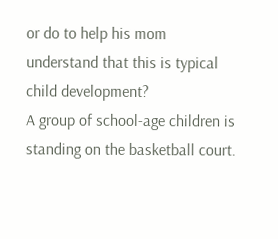or do to help his mom understand that this is typical child development?
A group of school-age children is standing on the basketball court.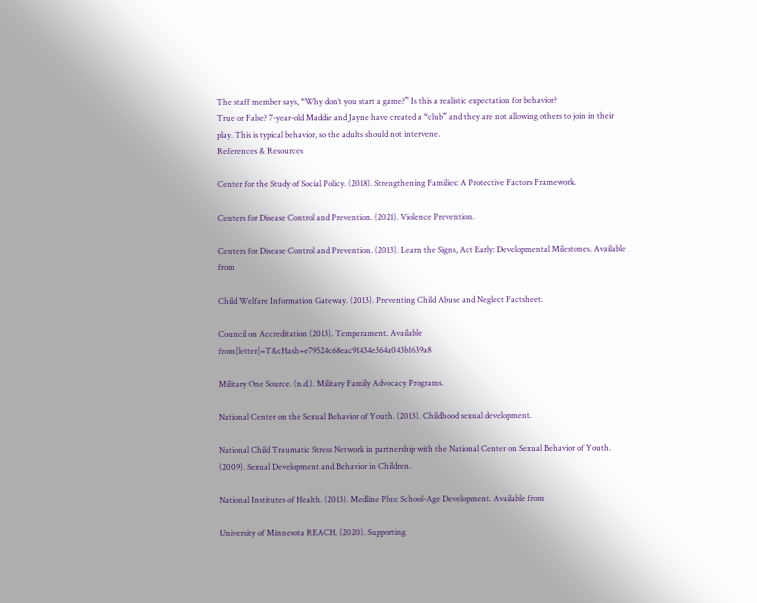The staff member says, “Why don’t you start a game?” Is this a realistic expectation for behavior?
True or False? 7-year-old Maddie and Jayne have created a “club” and they are not allowing others to join in their play. This is typical behavior, so the adults should not intervene.
References & Resources

Center for the Study of Social Policy. (2018). Strengthening Families: A Protective Factors Framework.

Centers for Disease Control and Prevention. (2021). Violence Prevention.

Centers for Disease Control and Prevention. (2013). Learn the Signs, Act Early: Developmental Milestones. Available from

Child Welfare Information Gateway. (2013). Preventing Child Abuse and Neglect Factsheet.

Council on Accreditation (2013). Temperament. Available from[letter]=T&cHash=e79524c68eac91434e364a043b1639a8

Military One Source. (n.d.). Military Family Advocacy Programs.

National Center on the Sexual Behavior of Youth. (2013). Childhood sexual development.

National Child Traumatic Stress Network in partnership with the National Center on Sexual Behavior of Youth. (2009). Sexual Development and Behavior in Children.

National Institutes of Health. (2013). Medline Plus: School-Age Development. Available from

University of Minnesota REACH. (2020). Supporting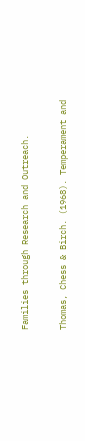Families through Research and Outreach.

Thomas, Chess & Birch. (1968). Temperament and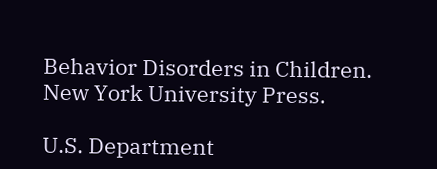Behavior Disorders in Children. New York University Press.

U.S. Department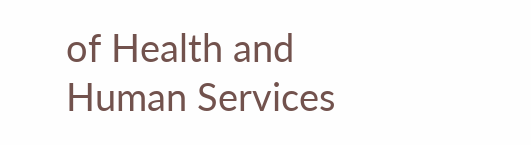of Health and Human Services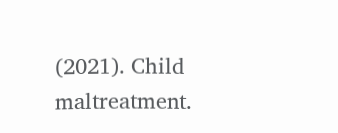(2021). Child maltreatment.